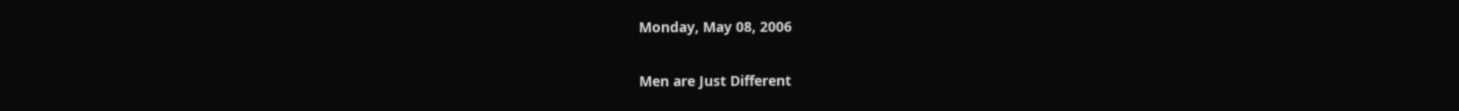Monday, May 08, 2006

Men are Just Different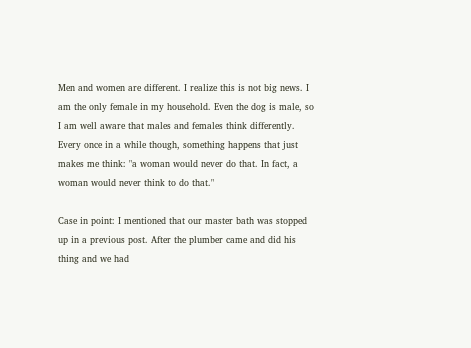Men and women are different. I realize this is not big news. I am the only female in my household. Even the dog is male, so I am well aware that males and females think differently. Every once in a while though, something happens that just makes me think: "a woman would never do that. In fact, a woman would never think to do that."

Case in point: I mentioned that our master bath was stopped up in a previous post. After the plumber came and did his thing and we had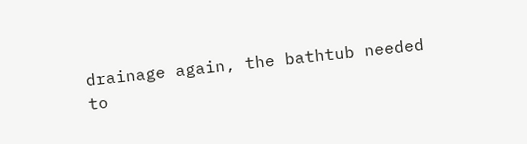drainage again, the bathtub needed to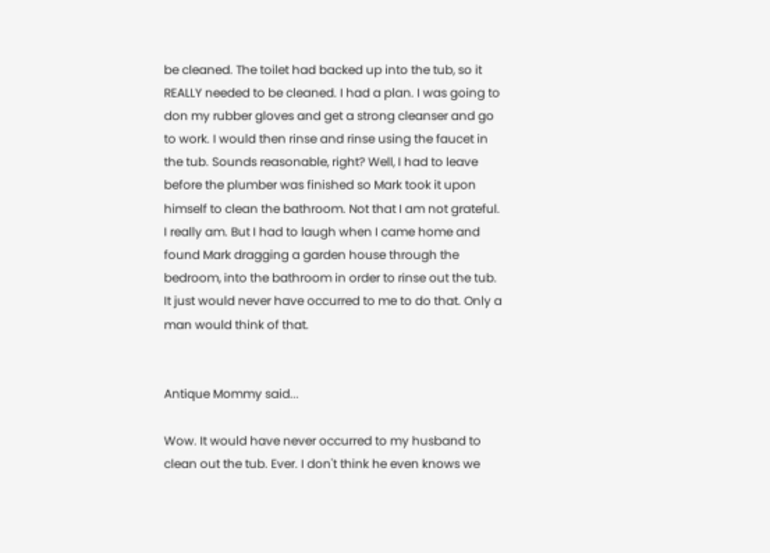be cleaned. The toilet had backed up into the tub, so it REALLY needed to be cleaned. I had a plan. I was going to don my rubber gloves and get a strong cleanser and go to work. I would then rinse and rinse using the faucet in the tub. Sounds reasonable, right? Well, I had to leave before the plumber was finished so Mark took it upon himself to clean the bathroom. Not that I am not grateful. I really am. But I had to laugh when I came home and found Mark dragging a garden house through the bedroom, into the bathroom in order to rinse out the tub. It just would never have occurred to me to do that. Only a man would think of that.


Antique Mommy said...

Wow. It would have never occurred to my husband to clean out the tub. Ever. I don't think he even knows we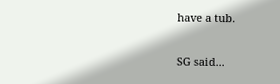have a tub.

SG said...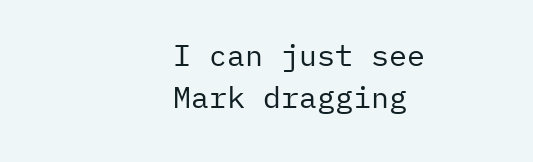I can just see Mark dragging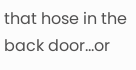that hose in the back door...or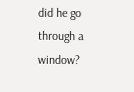did he go through a window?